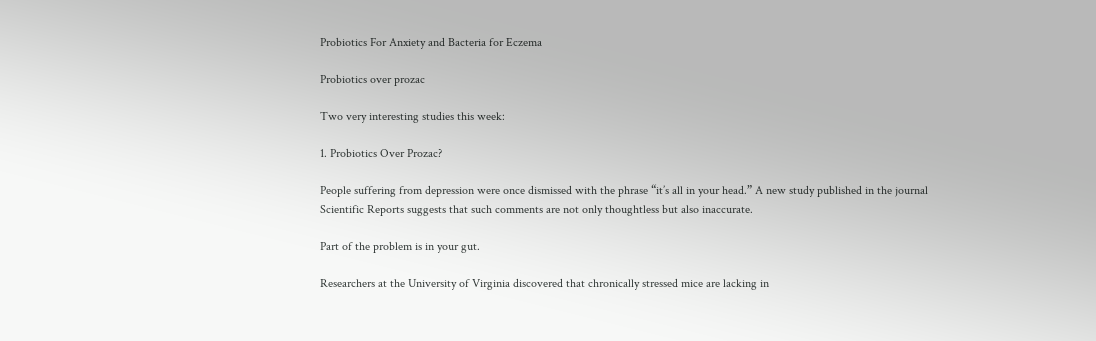Probiotics For Anxiety and Bacteria for Eczema

Probiotics over prozac

Two very interesting studies this week:

1. Probiotics Over Prozac?

People suffering from depression were once dismissed with the phrase “it’s all in your head.” A new study published in the journal Scientific Reports suggests that such comments are not only thoughtless but also inaccurate.

Part of the problem is in your gut.

Researchers at the University of Virginia discovered that chronically stressed mice are lacking in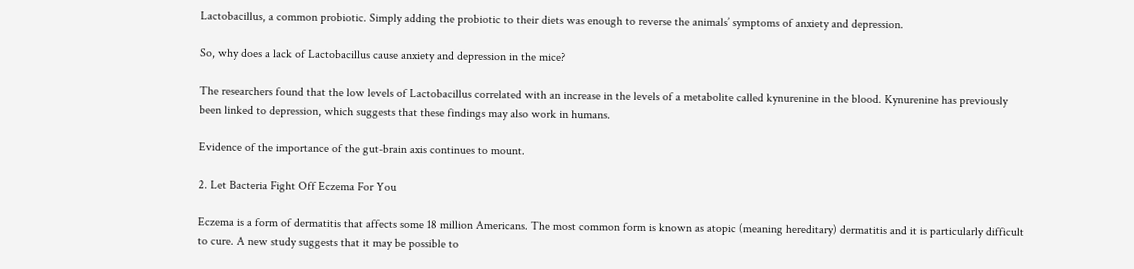Lactobacillus, a common probiotic. Simply adding the probiotic to their diets was enough to reverse the animals’ symptoms of anxiety and depression.

So, why does a lack of Lactobacillus cause anxiety and depression in the mice?

The researchers found that the low levels of Lactobacillus correlated with an increase in the levels of a metabolite called kynurenine in the blood. Kynurenine has previously been linked to depression, which suggests that these findings may also work in humans.

Evidence of the importance of the gut-brain axis continues to mount.

2. Let Bacteria Fight Off Eczema For You

Eczema is a form of dermatitis that affects some 18 million Americans. The most common form is known as atopic (meaning hereditary) dermatitis and it is particularly difficult to cure. A new study suggests that it may be possible to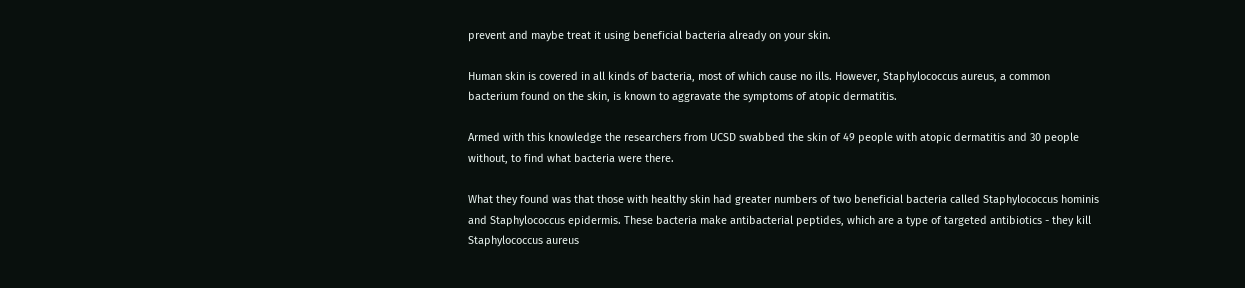prevent and maybe treat it using beneficial bacteria already on your skin.

Human skin is covered in all kinds of bacteria, most of which cause no ills. However, Staphylococcus aureus, a common bacterium found on the skin, is known to aggravate the symptoms of atopic dermatitis.

Armed with this knowledge the researchers from UCSD swabbed the skin of 49 people with atopic dermatitis and 30 people without, to find what bacteria were there.

What they found was that those with healthy skin had greater numbers of two beneficial bacteria called Staphylococcus hominis and Staphylococcus epidermis. These bacteria make antibacterial peptides, which are a type of targeted antibiotics - they kill Staphylococcus aureus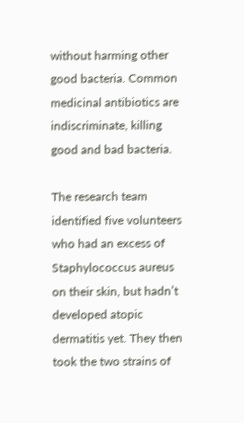without harming other good bacteria. Common medicinal antibiotics are indiscriminate, killing good and bad bacteria.

The research team identified five volunteers who had an excess of Staphylococcus aureus on their skin, but hadn’t developed atopic dermatitis yet. They then took the two strains of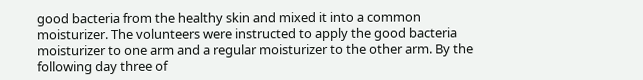good bacteria from the healthy skin and mixed it into a common moisturizer. The volunteers were instructed to apply the good bacteria moisturizer to one arm and a regular moisturizer to the other arm. By the following day three of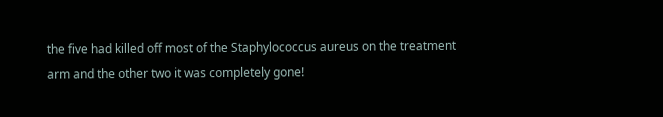the five had killed off most of the Staphylococcus aureus on the treatment arm and the other two it was completely gone!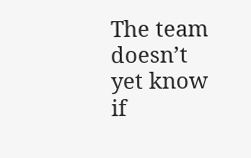The team doesn’t yet know if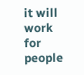it will work for people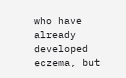who have already developed eczema, but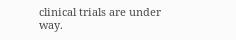clinical trials are under way.